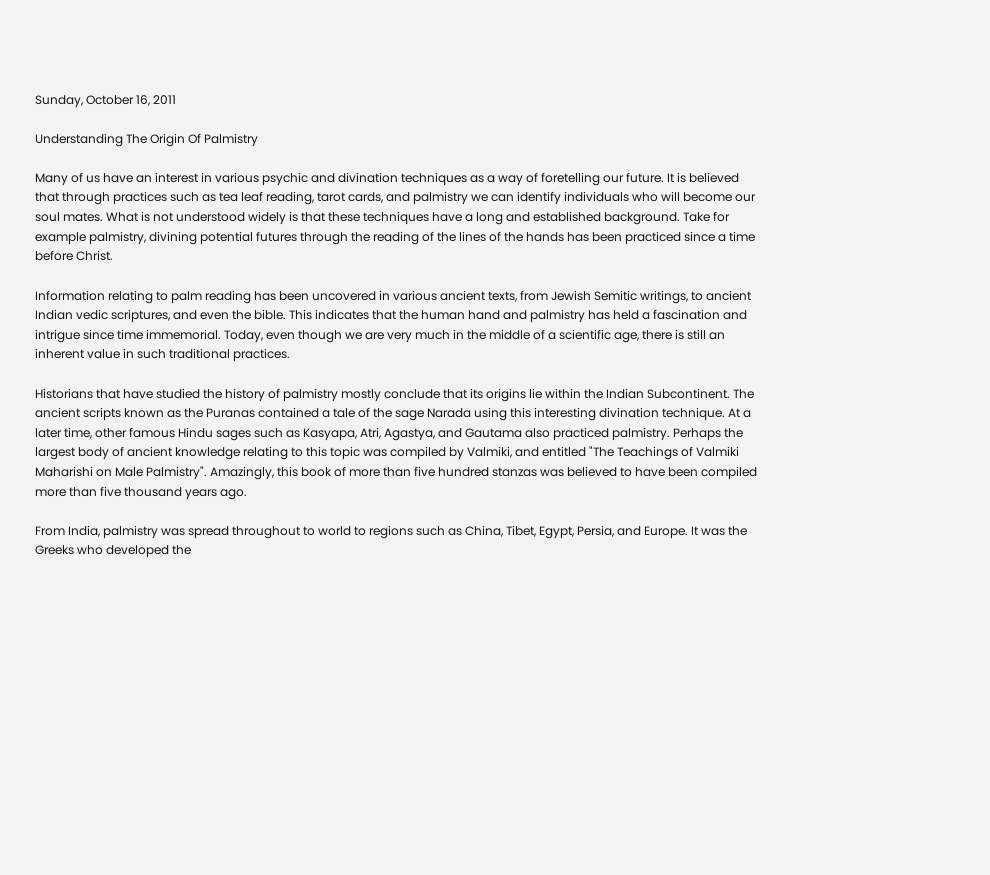Sunday, October 16, 2011

Understanding The Origin Of Palmistry

Many of us have an interest in various psychic and divination techniques as a way of foretelling our future. It is believed that through practices such as tea leaf reading, tarot cards, and palmistry we can identify individuals who will become our soul mates. What is not understood widely is that these techniques have a long and established background. Take for example palmistry, divining potential futures through the reading of the lines of the hands has been practiced since a time before Christ.

Information relating to palm reading has been uncovered in various ancient texts, from Jewish Semitic writings, to ancient Indian vedic scriptures, and even the bible. This indicates that the human hand and palmistry has held a fascination and intrigue since time immemorial. Today, even though we are very much in the middle of a scientific age, there is still an inherent value in such traditional practices.

Historians that have studied the history of palmistry mostly conclude that its origins lie within the Indian Subcontinent. The ancient scripts known as the Puranas contained a tale of the sage Narada using this interesting divination technique. At a later time, other famous Hindu sages such as Kasyapa, Atri, Agastya, and Gautama also practiced palmistry. Perhaps the largest body of ancient knowledge relating to this topic was compiled by Valmiki, and entitled "The Teachings of Valmiki Maharishi on Male Palmistry". Amazingly, this book of more than five hundred stanzas was believed to have been compiled more than five thousand years ago.

From India, palmistry was spread throughout to world to regions such as China, Tibet, Egypt, Persia, and Europe. It was the Greeks who developed the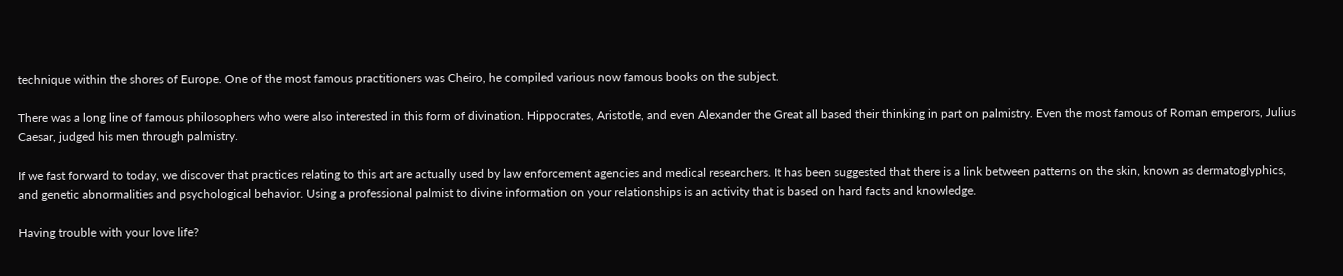technique within the shores of Europe. One of the most famous practitioners was Cheiro, he compiled various now famous books on the subject.

There was a long line of famous philosophers who were also interested in this form of divination. Hippocrates, Aristotle, and even Alexander the Great all based their thinking in part on palmistry. Even the most famous of Roman emperors, Julius Caesar, judged his men through palmistry.

If we fast forward to today, we discover that practices relating to this art are actually used by law enforcement agencies and medical researchers. It has been suggested that there is a link between patterns on the skin, known as dermatoglyphics, and genetic abnormalities and psychological behavior. Using a professional palmist to divine information on your relationships is an activity that is based on hard facts and knowledge.

Having trouble with your love life?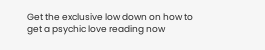Get the exclusive low down on how to get a psychic love reading now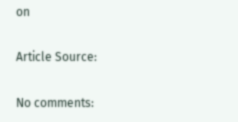on

Article Source:

No comments: